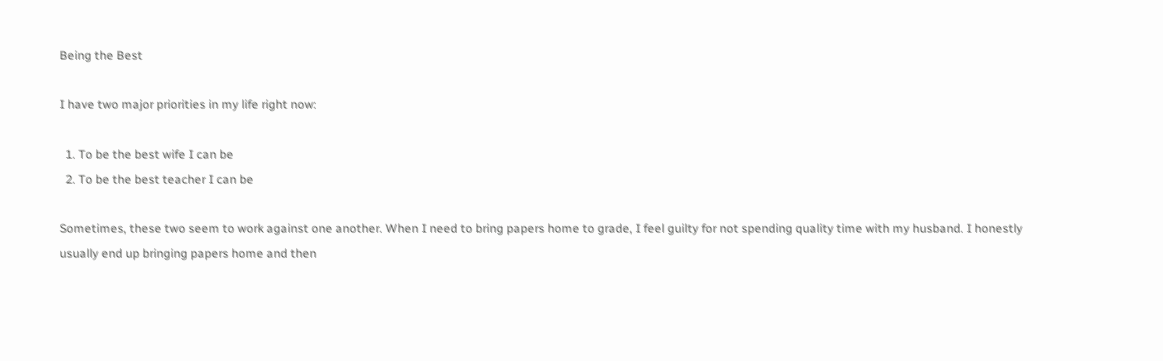Being the Best

I have two major priorities in my life right now:

  1. To be the best wife I can be
  2. To be the best teacher I can be

Sometimes, these two seem to work against one another. When I need to bring papers home to grade, I feel guilty for not spending quality time with my husband. I honestly usually end up bringing papers home and then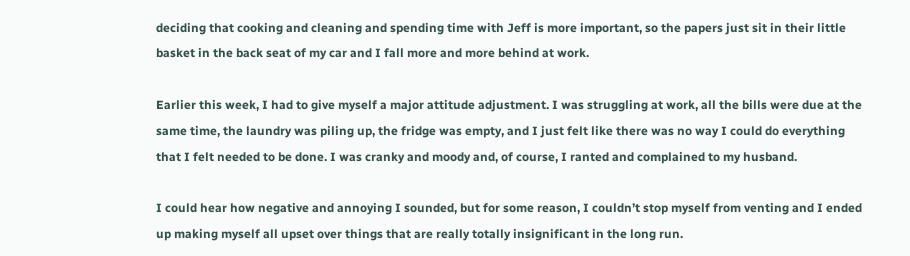deciding that cooking and cleaning and spending time with Jeff is more important, so the papers just sit in their little basket in the back seat of my car and I fall more and more behind at work.

Earlier this week, I had to give myself a major attitude adjustment. I was struggling at work, all the bills were due at the same time, the laundry was piling up, the fridge was empty, and I just felt like there was no way I could do everything that I felt needed to be done. I was cranky and moody and, of course, I ranted and complained to my husband.

I could hear how negative and annoying I sounded, but for some reason, I couldn’t stop myself from venting and I ended up making myself all upset over things that are really totally insignificant in the long run.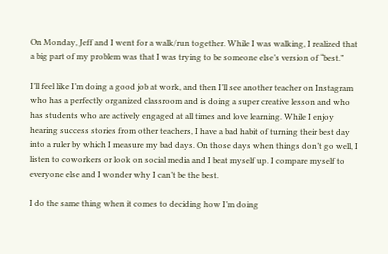On Monday, Jeff and I went for a walk/run together. While I was walking, I realized that a big part of my problem was that I was trying to be someone else’s version of “best.”

I’ll feel like I’m doing a good job at work, and then I’ll see another teacher on Instagram who has a perfectly organized classroom and is doing a super creative lesson and who has students who are actively engaged at all times and love learning. While I enjoy hearing success stories from other teachers, I have a bad habit of turning their best day into a ruler by which I measure my bad days. On those days when things don’t go well, I listen to coworkers or look on social media and I beat myself up. I compare myself to everyone else and I wonder why I can’t be the best.

I do the same thing when it comes to deciding how I’m doing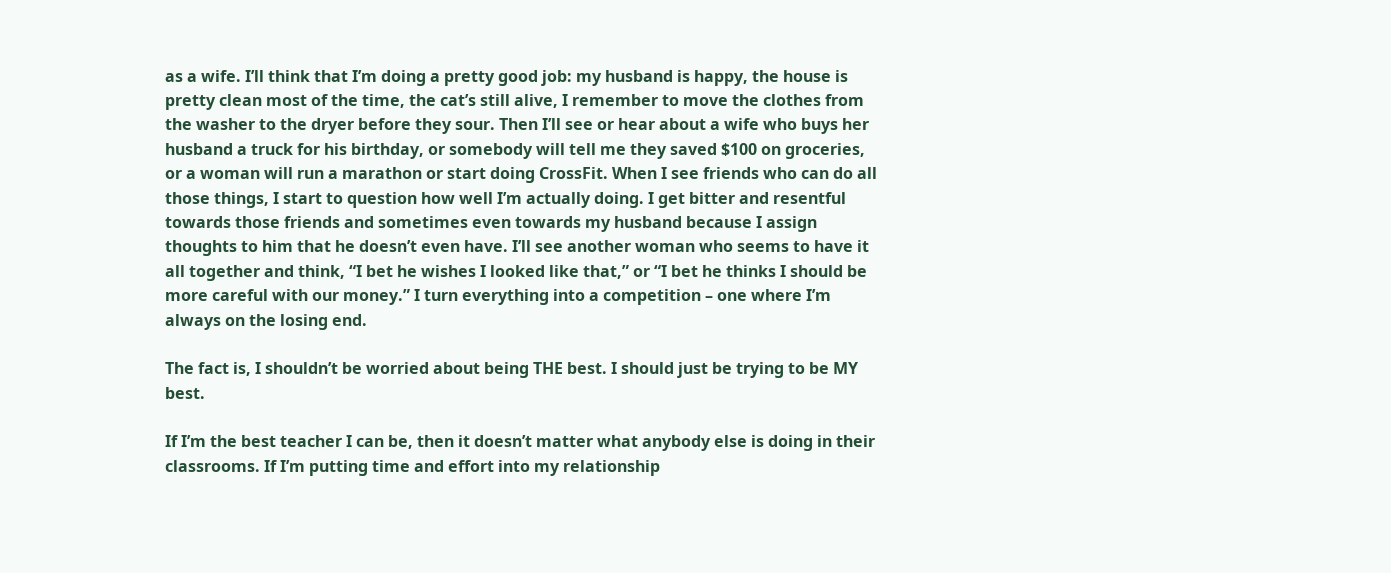as a wife. I’ll think that I’m doing a pretty good job: my husband is happy, the house is pretty clean most of the time, the cat’s still alive, I remember to move the clothes from the washer to the dryer before they sour. Then I’ll see or hear about a wife who buys her husband a truck for his birthday, or somebody will tell me they saved $100 on groceries, or a woman will run a marathon or start doing CrossFit. When I see friends who can do all those things, I start to question how well I’m actually doing. I get bitter and resentful towards those friends and sometimes even towards my husband because I assign thoughts to him that he doesn’t even have. I’ll see another woman who seems to have it all together and think, “I bet he wishes I looked like that,” or “I bet he thinks I should be more careful with our money.” I turn everything into a competition – one where I’m always on the losing end.

The fact is, I shouldn’t be worried about being THE best. I should just be trying to be MY best.

If I’m the best teacher I can be, then it doesn’t matter what anybody else is doing in their classrooms. If I’m putting time and effort into my relationship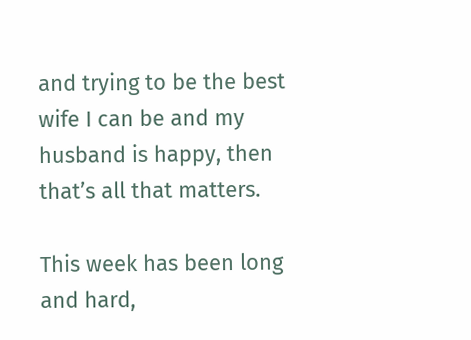and trying to be the best wife I can be and my husband is happy, then that’s all that matters.

This week has been long and hard,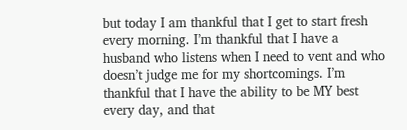but today I am thankful that I get to start fresh every morning. I’m thankful that I have a husband who listens when I need to vent and who doesn’t judge me for my shortcomings. I’m thankful that I have the ability to be MY best every day, and that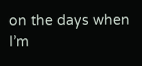on the days when I’m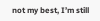not my best, I’m still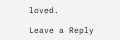loved.

Leave a Reply